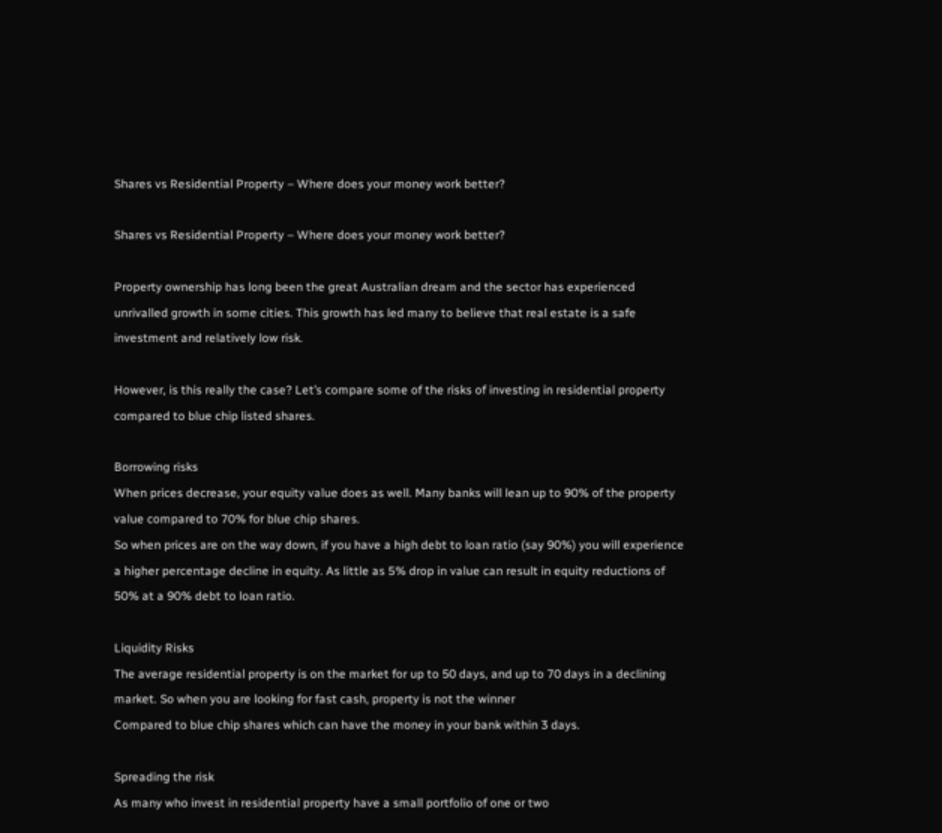Shares vs Residential Property – Where does your money work better?

Shares vs Residential Property – Where does your money work better?

Property ownership has long been the great Australian dream and the sector has experienced unrivalled growth in some cities. This growth has led many to believe that real estate is a safe investment and relatively low risk.

However, is this really the case? Let’s compare some of the risks of investing in residential property compared to blue chip listed shares.

Borrowing risks
When prices decrease, your equity value does as well. Many banks will lean up to 90% of the property value compared to 70% for blue chip shares.
So when prices are on the way down, if you have a high debt to loan ratio (say 90%) you will experience a higher percentage decline in equity. As little as 5% drop in value can result in equity reductions of 50% at a 90% debt to loan ratio.

Liquidity Risks
The average residential property is on the market for up to 50 days, and up to 70 days in a declining market. So when you are looking for fast cash, property is not the winner
Compared to blue chip shares which can have the money in your bank within 3 days.

Spreading the risk
As many who invest in residential property have a small portfolio of one or two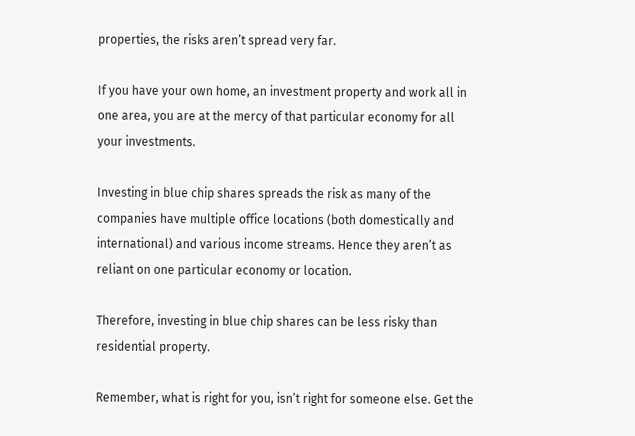properties, the risks aren’t spread very far.

If you have your own home, an investment property and work all in one area, you are at the mercy of that particular economy for all your investments.

Investing in blue chip shares spreads the risk as many of the companies have multiple office locations (both domestically and international) and various income streams. Hence they aren’t as reliant on one particular economy or location.

Therefore, investing in blue chip shares can be less risky than residential property.

Remember, what is right for you, isn’t right for someone else. Get the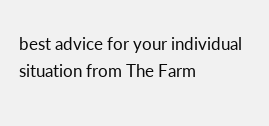best advice for your individual situation from The Farm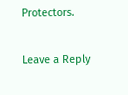Protectors.

Leave a Reply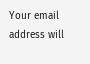Your email address will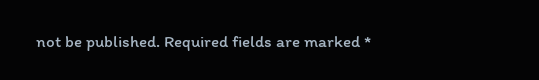not be published. Required fields are marked *